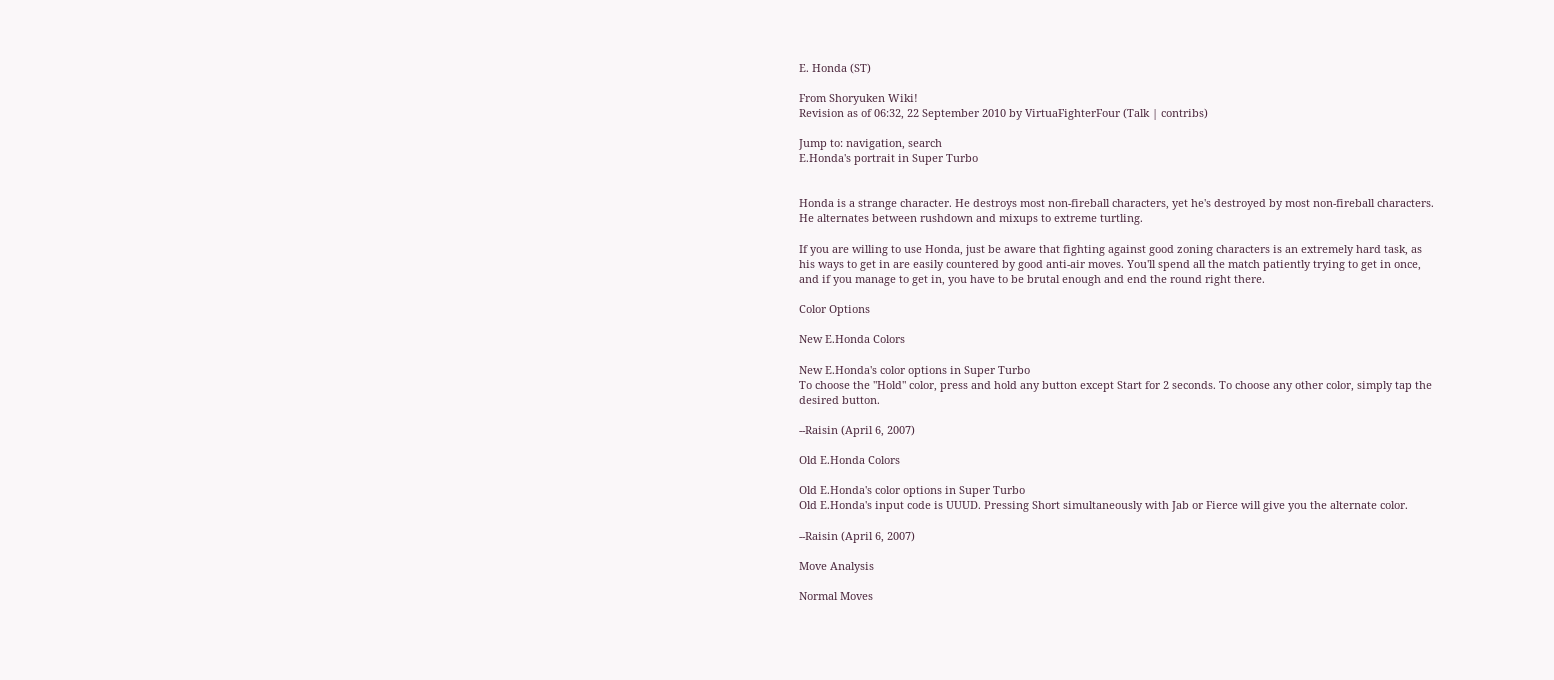E. Honda (ST)

From Shoryuken Wiki!
Revision as of 06:32, 22 September 2010 by VirtuaFighterFour (Talk | contribs)

Jump to: navigation, search
E.Honda's portrait in Super Turbo


Honda is a strange character. He destroys most non-fireball characters, yet he's destroyed by most non-fireball characters. He alternates between rushdown and mixups to extreme turtling.

If you are willing to use Honda, just be aware that fighting against good zoning characters is an extremely hard task, as his ways to get in are easily countered by good anti-air moves. You'll spend all the match patiently trying to get in once, and if you manage to get in, you have to be brutal enough and end the round right there.

Color Options

New E.Honda Colors

New E.Honda's color options in Super Turbo
To choose the "Hold" color, press and hold any button except Start for 2 seconds. To choose any other color, simply tap the desired button.

--Raisin (April 6, 2007)

Old E.Honda Colors

Old E.Honda's color options in Super Turbo
Old E.Honda's input code is UUUD. Pressing Short simultaneously with Jab or Fierce will give you the alternate color.

--Raisin (April 6, 2007)

Move Analysis

Normal Moves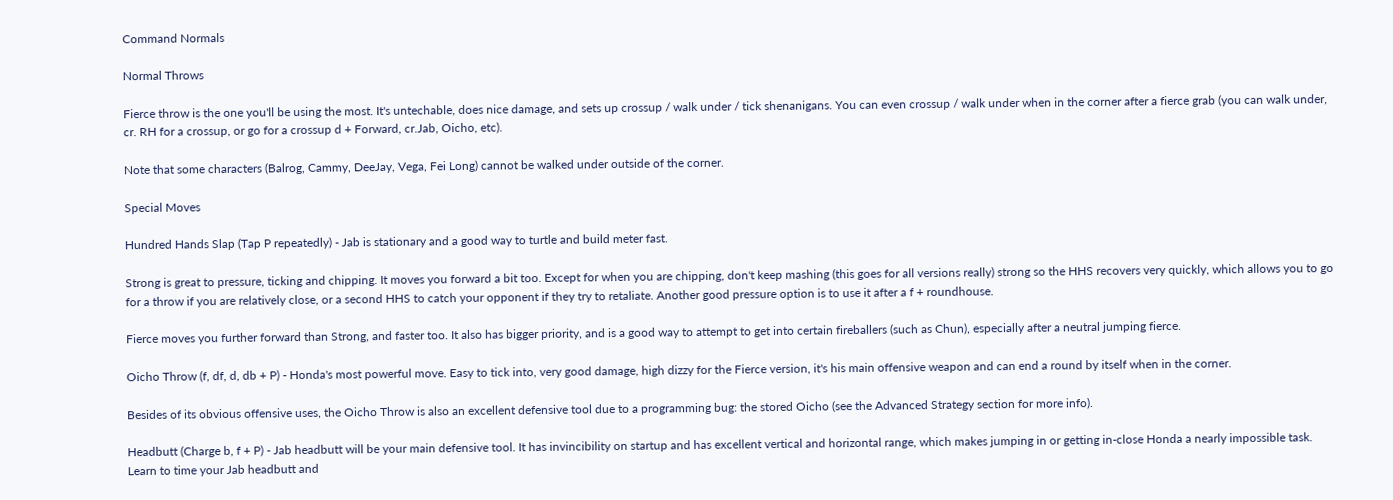Command Normals

Normal Throws

Fierce throw is the one you'll be using the most. It's untechable, does nice damage, and sets up crossup / walk under / tick shenanigans. You can even crossup / walk under when in the corner after a fierce grab (you can walk under, cr. RH for a crossup, or go for a crossup d + Forward, cr.Jab, Oicho, etc).

Note that some characters (Balrog, Cammy, DeeJay, Vega, Fei Long) cannot be walked under outside of the corner.

Special Moves

Hundred Hands Slap (Tap P repeatedly) - Jab is stationary and a good way to turtle and build meter fast.

Strong is great to pressure, ticking and chipping. It moves you forward a bit too. Except for when you are chipping, don't keep mashing (this goes for all versions really) strong so the HHS recovers very quickly, which allows you to go for a throw if you are relatively close, or a second HHS to catch your opponent if they try to retaliate. Another good pressure option is to use it after a f + roundhouse.

Fierce moves you further forward than Strong, and faster too. It also has bigger priority, and is a good way to attempt to get into certain fireballers (such as Chun), especially after a neutral jumping fierce.

Oicho Throw (f, df, d, db + P) - Honda's most powerful move. Easy to tick into, very good damage, high dizzy for the Fierce version, it's his main offensive weapon and can end a round by itself when in the corner.

Besides of its obvious offensive uses, the Oicho Throw is also an excellent defensive tool due to a programming bug: the stored Oicho (see the Advanced Strategy section for more info).

Headbutt (Charge b, f + P) - Jab headbutt will be your main defensive tool. It has invincibility on startup and has excellent vertical and horizontal range, which makes jumping in or getting in-close Honda a nearly impossible task. Learn to time your Jab headbutt and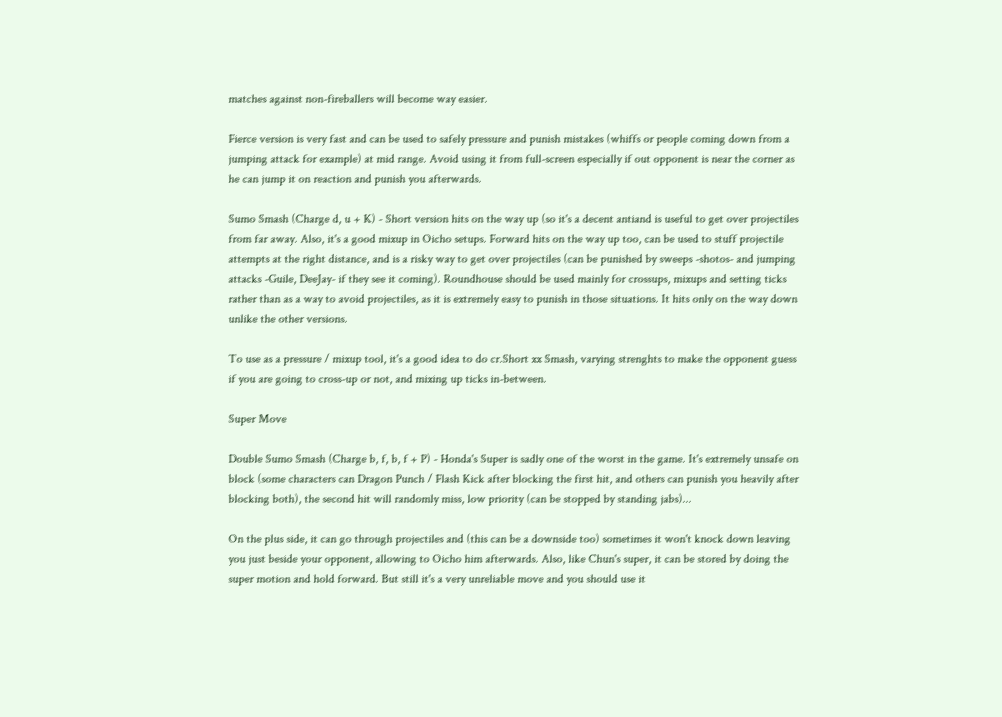matches against non-fireballers will become way easier.

Fierce version is very fast and can be used to safely pressure and punish mistakes (whiffs or people coming down from a jumping attack for example) at mid range. Avoid using it from full-screen especially if out opponent is near the corner as he can jump it on reaction and punish you afterwards.

Sumo Smash (Charge d, u + K) - Short version hits on the way up (so it's a decent antiand is useful to get over projectiles from far away. Also, it's a good mixup in Oicho setups. Forward hits on the way up too, can be used to stuff projectile attempts at the right distance, and is a risky way to get over projectiles (can be punished by sweeps -shotos- and jumping attacks -Guile, DeeJay- if they see it coming). Roundhouse should be used mainly for crossups, mixups and setting ticks rather than as a way to avoid projectiles, as it is extremely easy to punish in those situations. It hits only on the way down unlike the other versions.

To use as a pressure / mixup tool, it's a good idea to do cr.Short xx Smash, varying strenghts to make the opponent guess if you are going to cross-up or not, and mixing up ticks in-between.

Super Move

Double Sumo Smash (Charge b, f, b, f + P) - Honda's Super is sadly one of the worst in the game. It's extremely unsafe on block (some characters can Dragon Punch / Flash Kick after blocking the first hit, and others can punish you heavily after blocking both), the second hit will randomly miss, low priority (can be stopped by standing jabs)...

On the plus side, it can go through projectiles and (this can be a downside too) sometimes it won't knock down leaving you just beside your opponent, allowing to Oicho him afterwards. Also, like Chun's super, it can be stored by doing the super motion and hold forward. But still it's a very unreliable move and you should use it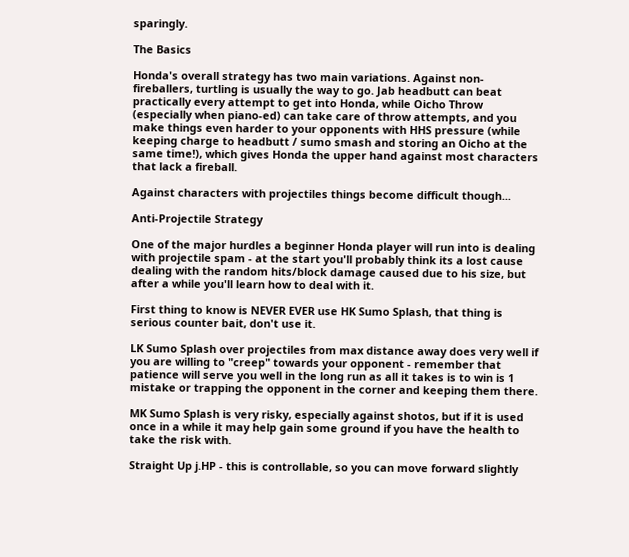sparingly.

The Basics

Honda's overall strategy has two main variations. Against non-fireballers, turtling is usually the way to go. Jab headbutt can beat practically every attempt to get into Honda, while Oicho Throw (especially when piano-ed) can take care of throw attempts, and you make things even harder to your opponents with HHS pressure (while keeping charge to headbutt / sumo smash and storing an Oicho at the same time!), which gives Honda the upper hand against most characters that lack a fireball.

Against characters with projectiles things become difficult though...

Anti-Projectile Strategy

One of the major hurdles a beginner Honda player will run into is dealing with projectile spam - at the start you'll probably think its a lost cause dealing with the random hits/block damage caused due to his size, but after a while you'll learn how to deal with it.

First thing to know is NEVER EVER use HK Sumo Splash, that thing is serious counter bait, don't use it.

LK Sumo Splash over projectiles from max distance away does very well if you are willing to "creep" towards your opponent - remember that patience will serve you well in the long run as all it takes is to win is 1 mistake or trapping the opponent in the corner and keeping them there.

MK Sumo Splash is very risky, especially against shotos, but if it is used once in a while it may help gain some ground if you have the health to take the risk with.

Straight Up j.HP - this is controllable, so you can move forward slightly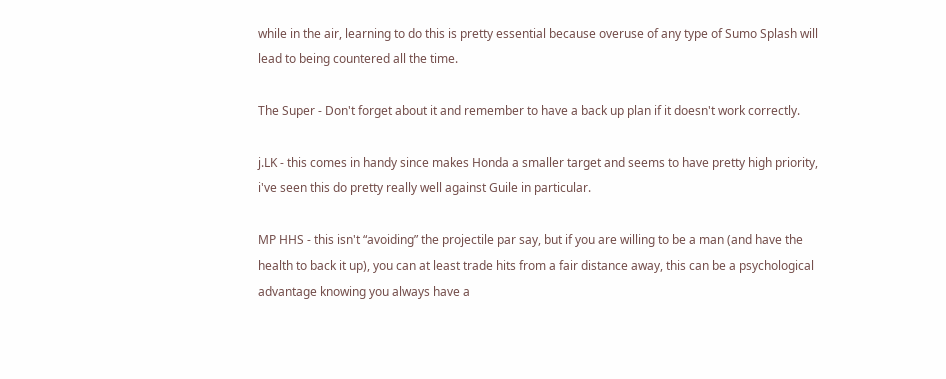while in the air, learning to do this is pretty essential because overuse of any type of Sumo Splash will lead to being countered all the time.

The Super - Don't forget about it and remember to have a back up plan if it doesn't work correctly.

j.LK - this comes in handy since makes Honda a smaller target and seems to have pretty high priority, i've seen this do pretty really well against Guile in particular.

MP HHS - this isn't “avoiding” the projectile par say, but if you are willing to be a man (and have the health to back it up), you can at least trade hits from a fair distance away, this can be a psychological advantage knowing you always have a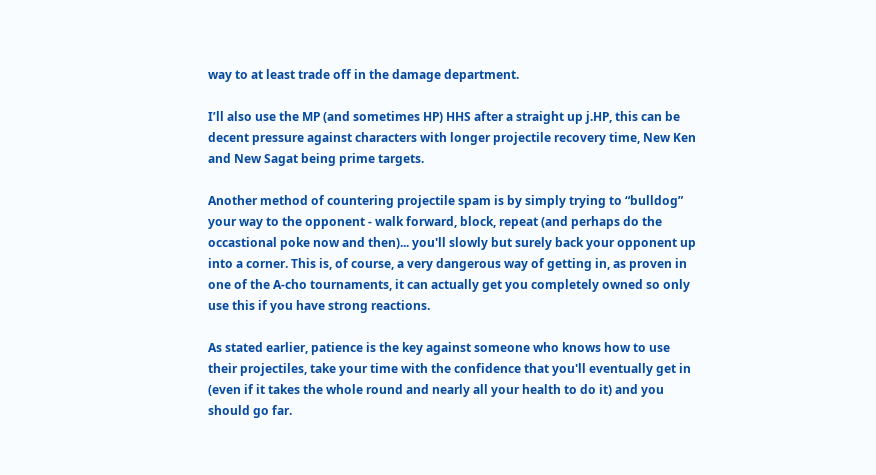way to at least trade off in the damage department.

I’ll also use the MP (and sometimes HP) HHS after a straight up j.HP, this can be decent pressure against characters with longer projectile recovery time, New Ken and New Sagat being prime targets.

Another method of countering projectile spam is by simply trying to “bulldog” your way to the opponent - walk forward, block, repeat (and perhaps do the occastional poke now and then)... you'll slowly but surely back your opponent up into a corner. This is, of course, a very dangerous way of getting in, as proven in one of the A-cho tournaments, it can actually get you completely owned so only use this if you have strong reactions.

As stated earlier, patience is the key against someone who knows how to use their projectiles, take your time with the confidence that you'll eventually get in (even if it takes the whole round and nearly all your health to do it) and you should go far.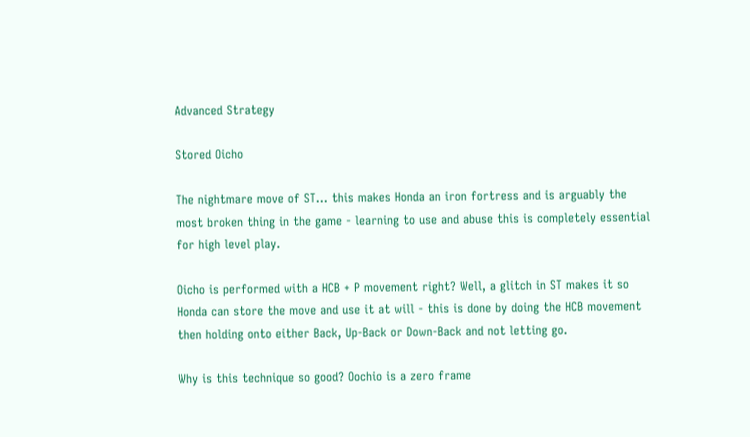Advanced Strategy

Stored Oicho

The nightmare move of ST... this makes Honda an iron fortress and is arguably the most broken thing in the game - learning to use and abuse this is completely essential for high level play.

Oicho is performed with a HCB + P movement right? Well, a glitch in ST makes it so Honda can store the move and use it at will - this is done by doing the HCB movement then holding onto either Back, Up-Back or Down-Back and not letting go.

Why is this technique so good? Oochio is a zero frame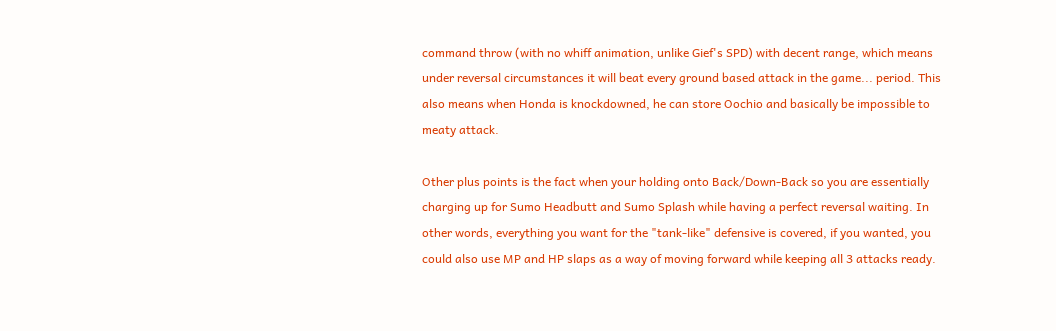command throw (with no whiff animation, unlike Gief's SPD) with decent range, which means under reversal circumstances it will beat every ground based attack in the game... period. This also means when Honda is knockdowned, he can store Oochio and basically be impossible to meaty attack.

Other plus points is the fact when your holding onto Back/Down-Back so you are essentially charging up for Sumo Headbutt and Sumo Splash while having a perfect reversal waiting. In other words, everything you want for the "tank-like" defensive is covered, if you wanted, you could also use MP and HP slaps as a way of moving forward while keeping all 3 attacks ready.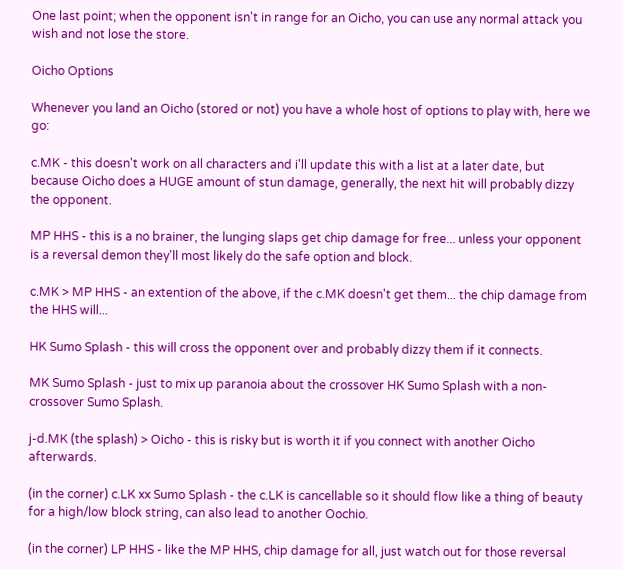One last point; when the opponent isn't in range for an Oicho, you can use any normal attack you wish and not lose the store.

Oicho Options

Whenever you land an Oicho (stored or not) you have a whole host of options to play with, here we go:

c.MK - this doesn't work on all characters and i'll update this with a list at a later date, but because Oicho does a HUGE amount of stun damage, generally, the next hit will probably dizzy the opponent.

MP HHS - this is a no brainer, the lunging slaps get chip damage for free... unless your opponent is a reversal demon they'll most likely do the safe option and block.

c.MK > MP HHS - an extention of the above, if the c.MK doesn't get them... the chip damage from the HHS will...

HK Sumo Splash - this will cross the opponent over and probably dizzy them if it connects.

MK Sumo Splash - just to mix up paranoia about the crossover HK Sumo Splash with a non-crossover Sumo Splash.

j-d.MK (the splash) > Oicho - this is risky but is worth it if you connect with another Oicho afterwards.

(in the corner) c.LK xx Sumo Splash - the c.LK is cancellable so it should flow like a thing of beauty for a high/low block string, can also lead to another Oochio.

(in the corner) LP HHS - like the MP HHS, chip damage for all, just watch out for those reversal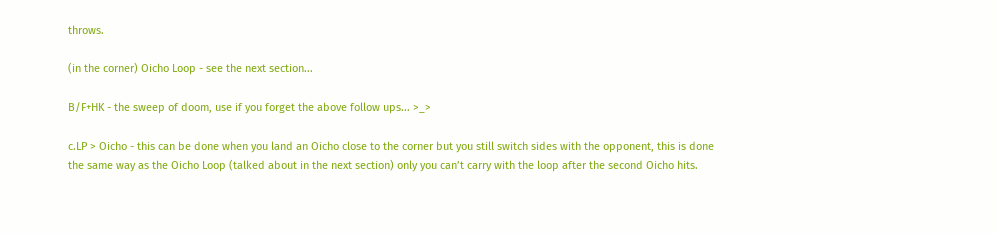throws.

(in the corner) Oicho Loop - see the next section...

B/F+HK - the sweep of doom, use if you forget the above follow ups... >_>

c.LP > Oicho - this can be done when you land an Oicho close to the corner but you still switch sides with the opponent, this is done the same way as the Oicho Loop (talked about in the next section) only you can’t carry with the loop after the second Oicho hits.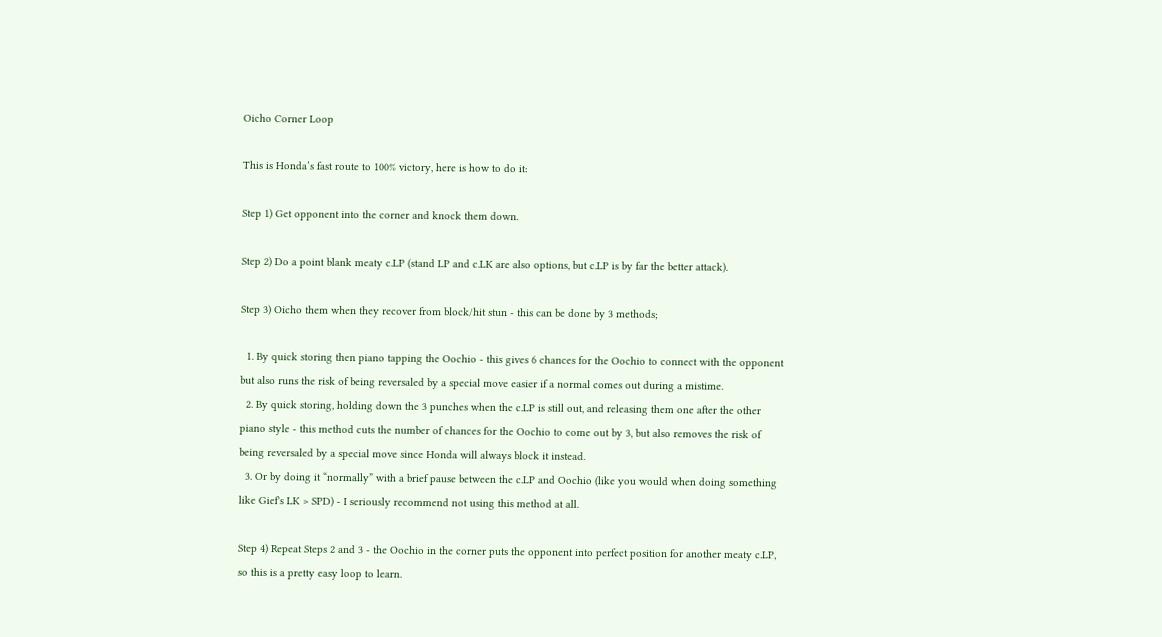Oicho Corner Loop

This is Honda’s fast route to 100% victory, here is how to do it:

Step 1) Get opponent into the corner and knock them down.

Step 2) Do a point blank meaty c.LP (stand LP and c.LK are also options, but c.LP is by far the better attack).

Step 3) Oicho them when they recover from block/hit stun - this can be done by 3 methods;

  1. By quick storing then piano tapping the Oochio - this gives 6 chances for the Oochio to connect with the opponent but also runs the risk of being reversaled by a special move easier if a normal comes out during a mistime.
  2. By quick storing, holding down the 3 punches when the c.LP is still out, and releasing them one after the other piano style - this method cuts the number of chances for the Oochio to come out by 3, but also removes the risk of being reversaled by a special move since Honda will always block it instead.
  3. Or by doing it “normally” with a brief pause between the c.LP and Oochio (like you would when doing something like Gief's LK > SPD) - I seriously recommend not using this method at all.

Step 4) Repeat Steps 2 and 3 - the Oochio in the corner puts the opponent into perfect position for another meaty c.LP, so this is a pretty easy loop to learn.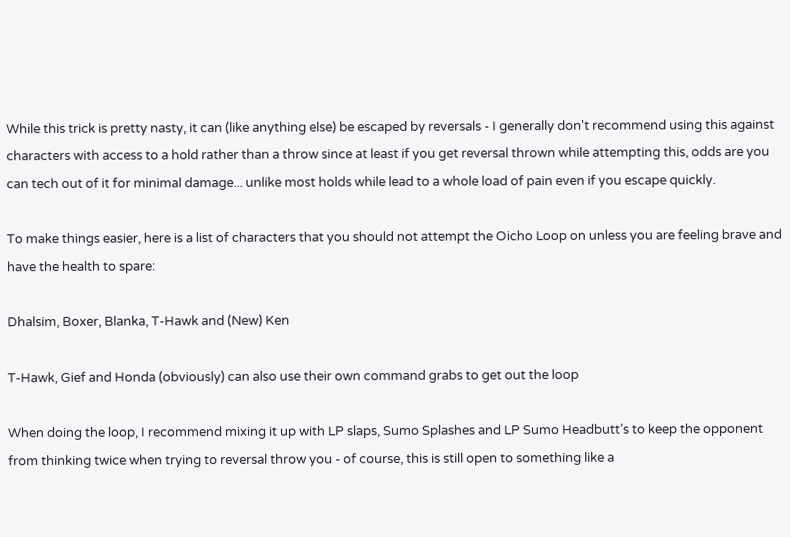While this trick is pretty nasty, it can (like anything else) be escaped by reversals - I generally don't recommend using this against characters with access to a hold rather than a throw since at least if you get reversal thrown while attempting this, odds are you can tech out of it for minimal damage... unlike most holds while lead to a whole load of pain even if you escape quickly.

To make things easier, here is a list of characters that you should not attempt the Oicho Loop on unless you are feeling brave and have the health to spare:

Dhalsim, Boxer, Blanka, T-Hawk and (New) Ken

T-Hawk, Gief and Honda (obviously) can also use their own command grabs to get out the loop

When doing the loop, I recommend mixing it up with LP slaps, Sumo Splashes and LP Sumo Headbutt’s to keep the opponent from thinking twice when trying to reversal throw you - of course, this is still open to something like a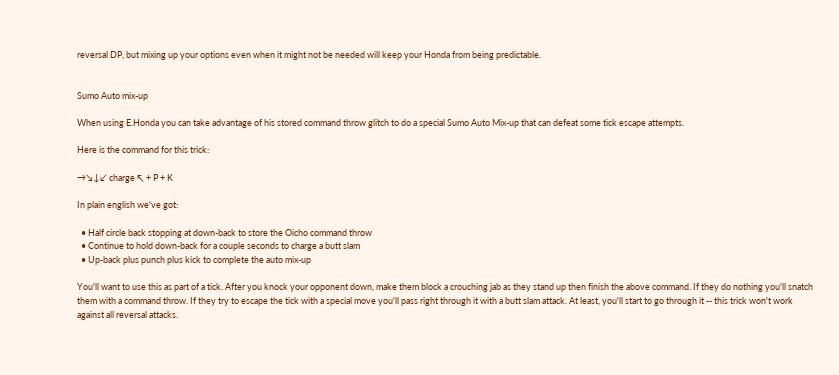reversal DP, but mixing up your options even when it might not be needed will keep your Honda from being predictable.


Sumo Auto mix-up

When using E.Honda you can take advantage of his stored command throw glitch to do a special Sumo Auto Mix-up that can defeat some tick escape attempts.

Here is the command for this trick:

→↘↓↙ charge ↖ + P + K

In plain english we've got:

  • Half circle back stopping at down-back to store the Oicho command throw
  • Continue to hold down-back for a couple seconds to charge a butt slam
  • Up-back plus punch plus kick to complete the auto mix-up

You'll want to use this as part of a tick. After you knock your opponent down, make them block a crouching jab as they stand up then finish the above command. If they do nothing you'll snatch them with a command throw. If they try to escape the tick with a special move you'll pass right through it with a butt slam attack. At least, you'll start to go through it -- this trick won't work against all reversal attacks.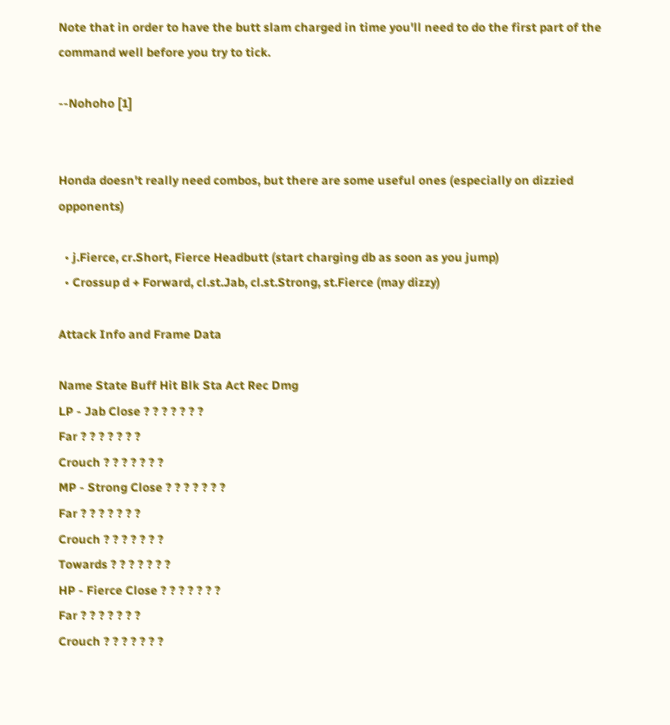Note that in order to have the butt slam charged in time you'll need to do the first part of the command well before you try to tick.

--Nohoho [1]


Honda doesn't really need combos, but there are some useful ones (especially on dizzied opponents)

  • j.Fierce, cr.Short, Fierce Headbutt (start charging db as soon as you jump)
  • Crossup d + Forward, cl.st.Jab, cl.st.Strong, st.Fierce (may dizzy)

Attack Info and Frame Data

Name State Buff Hit Blk Sta Act Rec Dmg
LP - Jab Close ? ? ? ? ? ? ?
Far ? ? ? ? ? ? ?
Crouch ? ? ? ? ? ? ?
MP - Strong Close ? ? ? ? ? ? ?
Far ? ? ? ? ? ? ?
Crouch ? ? ? ? ? ? ?
Towards ? ? ? ? ? ? ?
HP - Fierce Close ? ? ? ? ? ? ?
Far ? ? ? ? ? ? ?
Crouch ? ? ? ? ? ? ?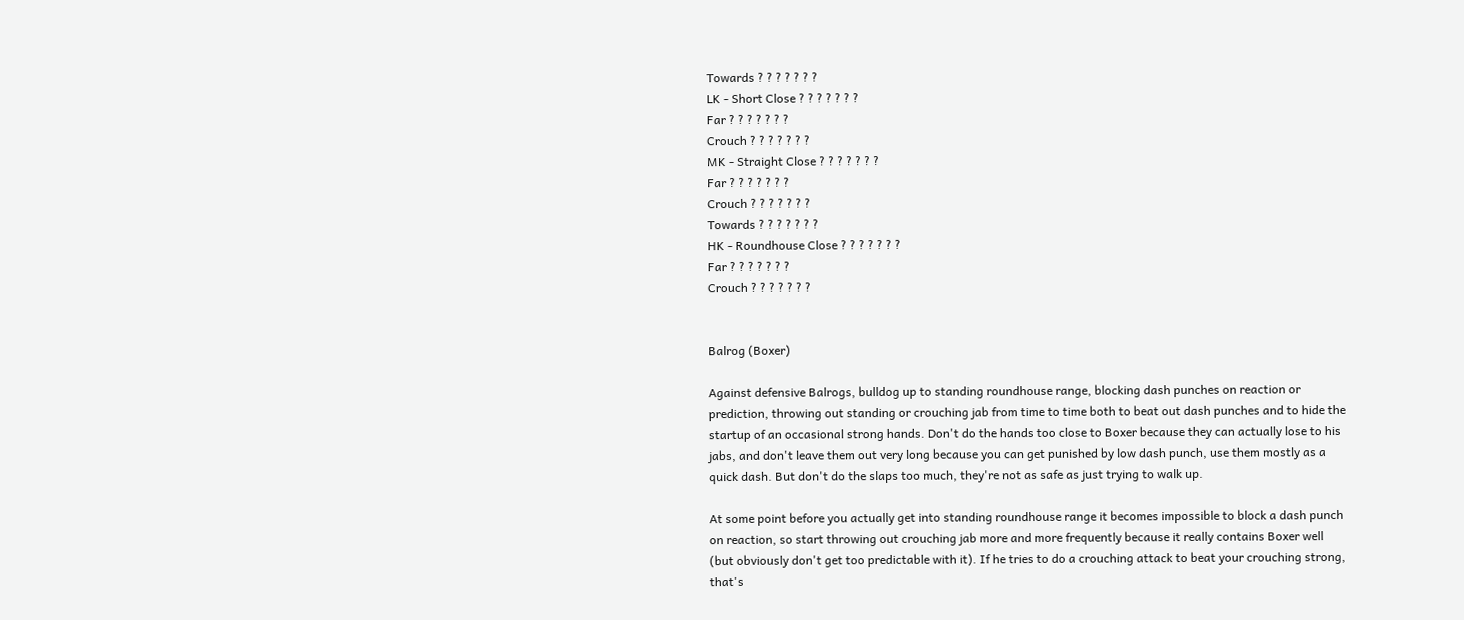Towards ? ? ? ? ? ? ?
LK - Short Close ? ? ? ? ? ? ?
Far ? ? ? ? ? ? ?
Crouch ? ? ? ? ? ? ?
MK - Straight Close ? ? ? ? ? ? ?
Far ? ? ? ? ? ? ?
Crouch ? ? ? ? ? ? ?
Towards ? ? ? ? ? ? ?
HK - Roundhouse Close ? ? ? ? ? ? ?
Far ? ? ? ? ? ? ?
Crouch ? ? ? ? ? ? ?


Balrog (Boxer)

Against defensive Balrogs, bulldog up to standing roundhouse range, blocking dash punches on reaction or prediction, throwing out standing or crouching jab from time to time both to beat out dash punches and to hide the startup of an occasional strong hands. Don't do the hands too close to Boxer because they can actually lose to his jabs, and don't leave them out very long because you can get punished by low dash punch, use them mostly as a quick dash. But don't do the slaps too much, they're not as safe as just trying to walk up.

At some point before you actually get into standing roundhouse range it becomes impossible to block a dash punch on reaction, so start throwing out crouching jab more and more frequently because it really contains Boxer well (but obviously don't get too predictable with it). If he tries to do a crouching attack to beat your crouching strong, that's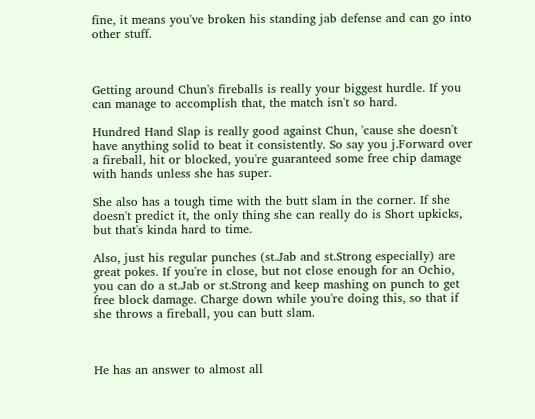fine, it means you've broken his standing jab defense and can go into other stuff.



Getting around Chun's fireballs is really your biggest hurdle. If you can manage to accomplish that, the match isn't so hard.

Hundred Hand Slap is really good against Chun, 'cause she doesn't have anything solid to beat it consistently. So say you j.Forward over a fireball, hit or blocked, you're guaranteed some free chip damage with hands unless she has super.

She also has a tough time with the butt slam in the corner. If she doesn't predict it, the only thing she can really do is Short upkicks, but that's kinda hard to time.

Also, just his regular punches (st.Jab and st.Strong especially) are great pokes. If you're in close, but not close enough for an Ochio, you can do a st.Jab or st.Strong and keep mashing on punch to get free block damage. Charge down while you're doing this, so that if she throws a fireball, you can butt slam.



He has an answer to almost all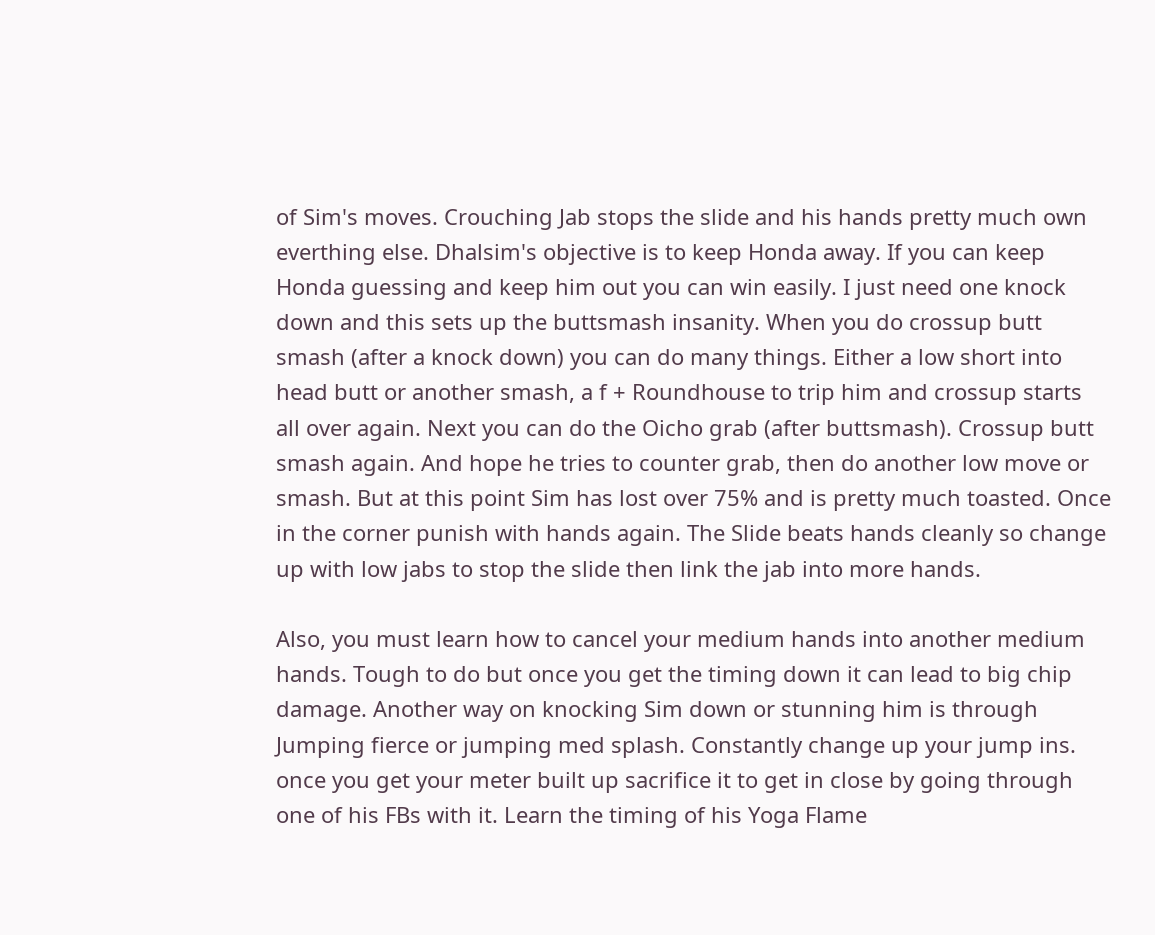of Sim's moves. Crouching Jab stops the slide and his hands pretty much own everthing else. Dhalsim's objective is to keep Honda away. If you can keep Honda guessing and keep him out you can win easily. I just need one knock down and this sets up the buttsmash insanity. When you do crossup butt smash (after a knock down) you can do many things. Either a low short into head butt or another smash, a f + Roundhouse to trip him and crossup starts all over again. Next you can do the Oicho grab (after buttsmash). Crossup butt smash again. And hope he tries to counter grab, then do another low move or smash. But at this point Sim has lost over 75% and is pretty much toasted. Once in the corner punish with hands again. The Slide beats hands cleanly so change up with low jabs to stop the slide then link the jab into more hands.

Also, you must learn how to cancel your medium hands into another medium hands. Tough to do but once you get the timing down it can lead to big chip damage. Another way on knocking Sim down or stunning him is through Jumping fierce or jumping med splash. Constantly change up your jump ins. once you get your meter built up sacrifice it to get in close by going through one of his FBs with it. Learn the timing of his Yoga Flame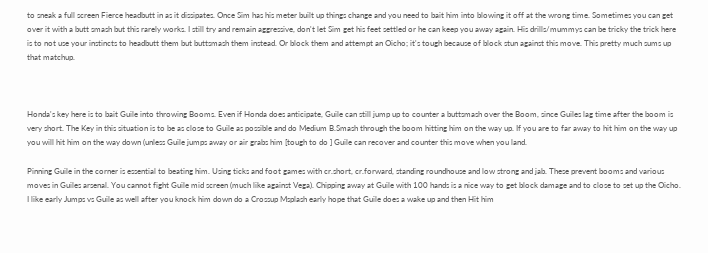to sneak a full screen Fierce headbutt in as it dissipates. Once Sim has his meter built up things change and you need to bait him into blowing it off at the wrong time. Sometimes you can get over it with a butt smash but this rarely works. I still try and remain aggressive, don't let Sim get his feet settled or he can keep you away again. His drills/mummys can be tricky the trick here is to not use your instincts to headbutt them but buttsmash them instead. Or block them and attempt an Oicho; it's tough because of block stun against this move. This pretty much sums up that matchup.



Honda's key here is to bait Guile into throwing Booms. Even if Honda does anticipate, Guile can still jump up to counter a buttsmash over the Boom, since Guiles lag time after the boom is very short. The Key in this situation is to be as close to Guile as possible and do Medium B.Smash through the boom hitting him on the way up. If you are to far away to hit him on the way up you will hit him on the way down (unless Guile jumps away or air grabs him [tough to do ] Guile can recover and counter this move when you land.

Pinning Guile in the corner is essential to beating him. Using ticks and foot games with cr.short, cr.forward, standing roundhouse and low strong and jab. These prevent booms and various moves in Guiles arsenal. You cannot fight Guile mid screen (much like against Vega). Chipping away at Guile with 100 hands is a nice way to get block damage and to close to set up the Oicho. I like early Jumps vs Guile as well after you knock him down do a Crossup Msplash early hope that Guile does a wake up and then Hit him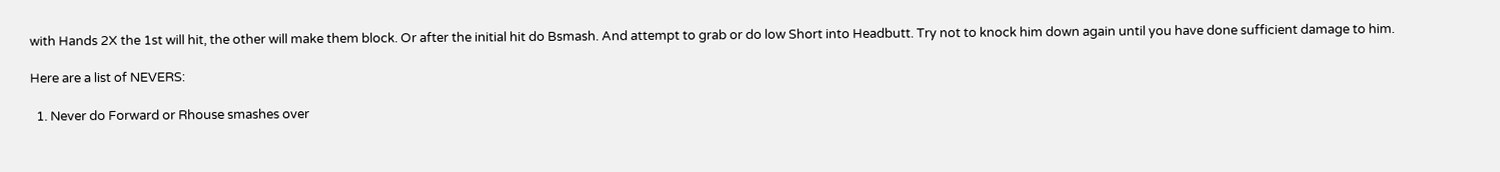with Hands 2X the 1st will hit, the other will make them block. Or after the initial hit do Bsmash. And attempt to grab or do low Short into Headbutt. Try not to knock him down again until you have done sufficient damage to him.

Here are a list of NEVERS:

  1. Never do Forward or Rhouse smashes over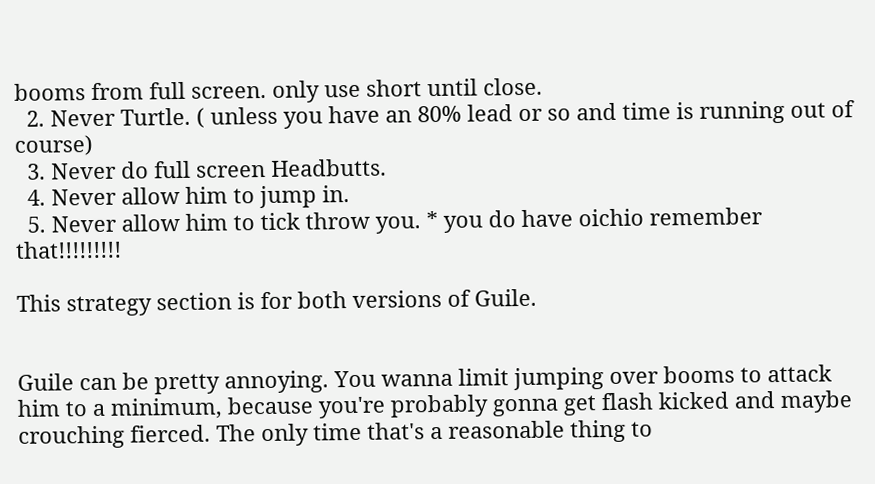booms from full screen. only use short until close.
  2. Never Turtle. ( unless you have an 80% lead or so and time is running out of course)
  3. Never do full screen Headbutts.
  4. Never allow him to jump in.
  5. Never allow him to tick throw you. * you do have oichio remember that!!!!!!!!!

This strategy section is for both versions of Guile.


Guile can be pretty annoying. You wanna limit jumping over booms to attack him to a minimum, because you're probably gonna get flash kicked and maybe crouching fierced. The only time that's a reasonable thing to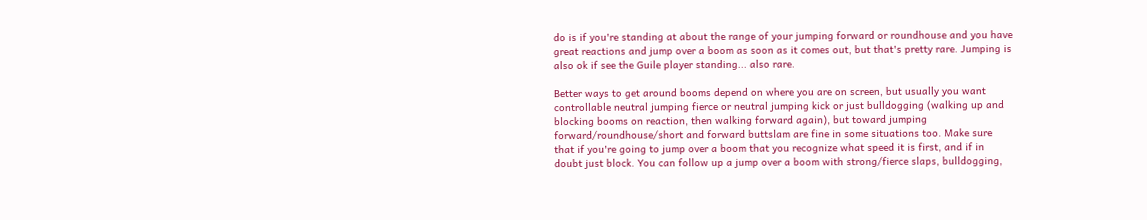do is if you're standing at about the range of your jumping forward or roundhouse and you have great reactions and jump over a boom as soon as it comes out, but that's pretty rare. Jumping is also ok if see the Guile player standing... also rare.

Better ways to get around booms depend on where you are on screen, but usually you want controllable neutral jumping fierce or neutral jumping kick or just bulldogging (walking up and blocking booms on reaction, then walking forward again), but toward jumping forward/roundhouse/short and forward buttslam are fine in some situations too. Make sure that if you're going to jump over a boom that you recognize what speed it is first, and if in doubt just block. You can follow up a jump over a boom with strong/fierce slaps, bulldogging,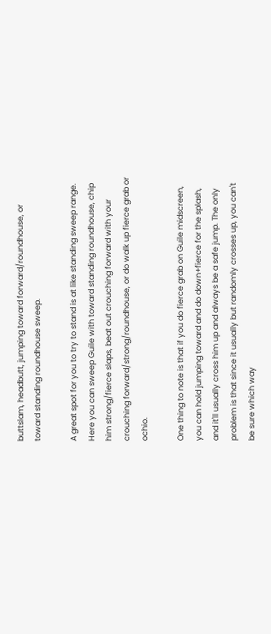buttslam, headbutt, jumping toward forward/roundhouse, or toward standing roundhouse sweep.

A great spot for you to try to stand is at like standing sweep range. Here you can sweep Guile with toward standing roundhouse, chip him strong/fierce slaps, beat out crouching forward with your crouching forward/strong/roundhouse, or do walk up fierce grab or ochio.

One thing to note is that if you do fierce grab on Guile midscreen, you can hold jumping toward and do down+fierce for the splash, and it'll usually cross him up and always be a safe jump. The only problem is that since it usually but randomly crosses up, you can't be sure which way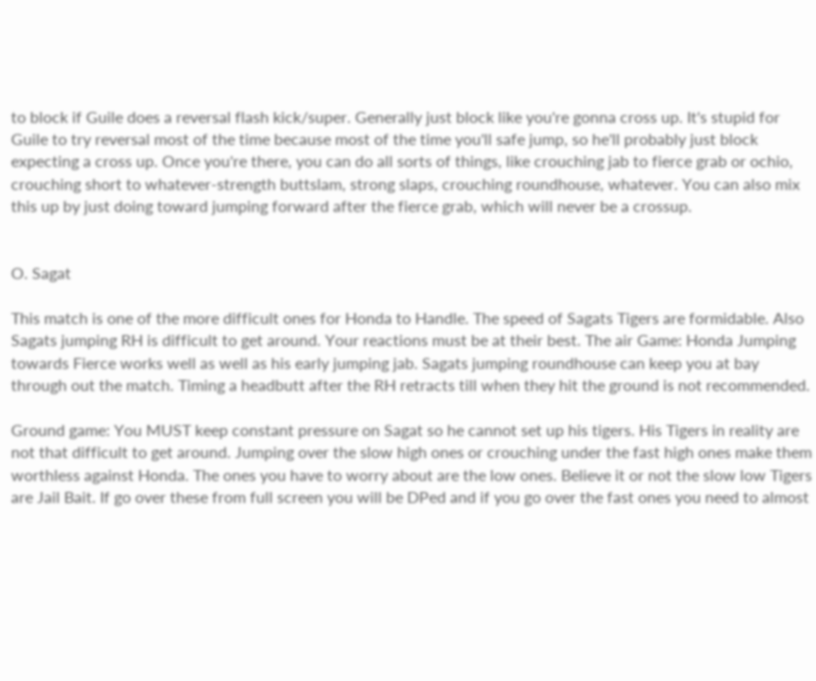to block if Guile does a reversal flash kick/super. Generally just block like you're gonna cross up. It's stupid for Guile to try reversal most of the time because most of the time you'll safe jump, so he'll probably just block expecting a cross up. Once you're there, you can do all sorts of things, like crouching jab to fierce grab or ochio, crouching short to whatever-strength buttslam, strong slaps, crouching roundhouse, whatever. You can also mix this up by just doing toward jumping forward after the fierce grab, which will never be a crossup.


O. Sagat

This match is one of the more difficult ones for Honda to Handle. The speed of Sagats Tigers are formidable. Also Sagats jumping RH is difficult to get around. Your reactions must be at their best. The air Game: Honda Jumping towards Fierce works well as well as his early jumping jab. Sagats jumping roundhouse can keep you at bay through out the match. Timing a headbutt after the RH retracts till when they hit the ground is not recommended.

Ground game: You MUST keep constant pressure on Sagat so he cannot set up his tigers. His Tigers in reality are not that difficult to get around. Jumping over the slow high ones or crouching under the fast high ones make them worthless against Honda. The ones you have to worry about are the low ones. Believe it or not the slow low Tigers are Jail Bait. If go over these from full screen you will be DPed and if you go over the fast ones you need to almost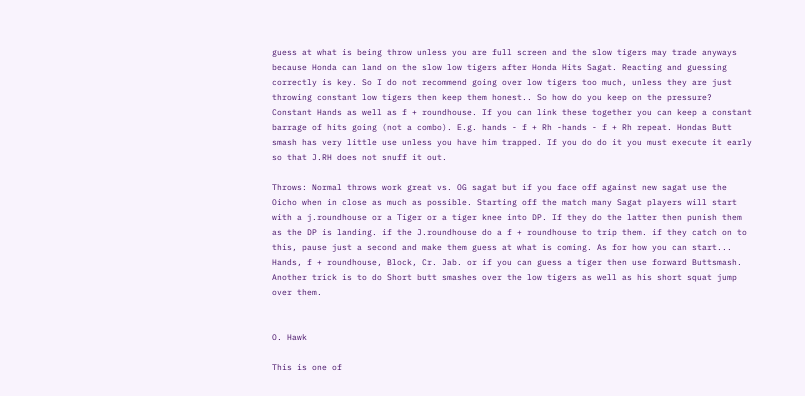guess at what is being throw unless you are full screen and the slow tigers may trade anyways because Honda can land on the slow low tigers after Honda Hits Sagat. Reacting and guessing correctly is key. So I do not recommend going over low tigers too much, unless they are just throwing constant low tigers then keep them honest.. So how do you keep on the pressure? Constant Hands as well as f + roundhouse. If you can link these together you can keep a constant barrage of hits going (not a combo). E.g. hands - f + Rh -hands - f + Rh repeat. Hondas Butt smash has very little use unless you have him trapped. If you do do it you must execute it early so that J.RH does not snuff it out.

Throws: Normal throws work great vs. OG sagat but if you face off against new sagat use the Oicho when in close as much as possible. Starting off the match many Sagat players will start with a j.roundhouse or a Tiger or a tiger knee into DP. If they do the latter then punish them as the DP is landing. if the J.roundhouse do a f + roundhouse to trip them. if they catch on to this, pause just a second and make them guess at what is coming. As for how you can start... Hands, f + roundhouse, Block, Cr. Jab. or if you can guess a tiger then use forward Buttsmash. Another trick is to do Short butt smashes over the low tigers as well as his short squat jump over them.


O. Hawk

This is one of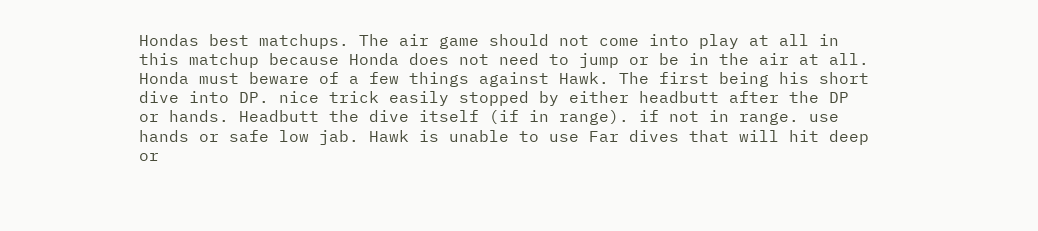Hondas best matchups. The air game should not come into play at all in this matchup because Honda does not need to jump or be in the air at all. Honda must beware of a few things against Hawk. The first being his short dive into DP. nice trick easily stopped by either headbutt after the DP or hands. Headbutt the dive itself (if in range). if not in range. use hands or safe low jab. Hawk is unable to use Far dives that will hit deep or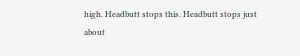high. Headbutt stops this. Headbutt stops just about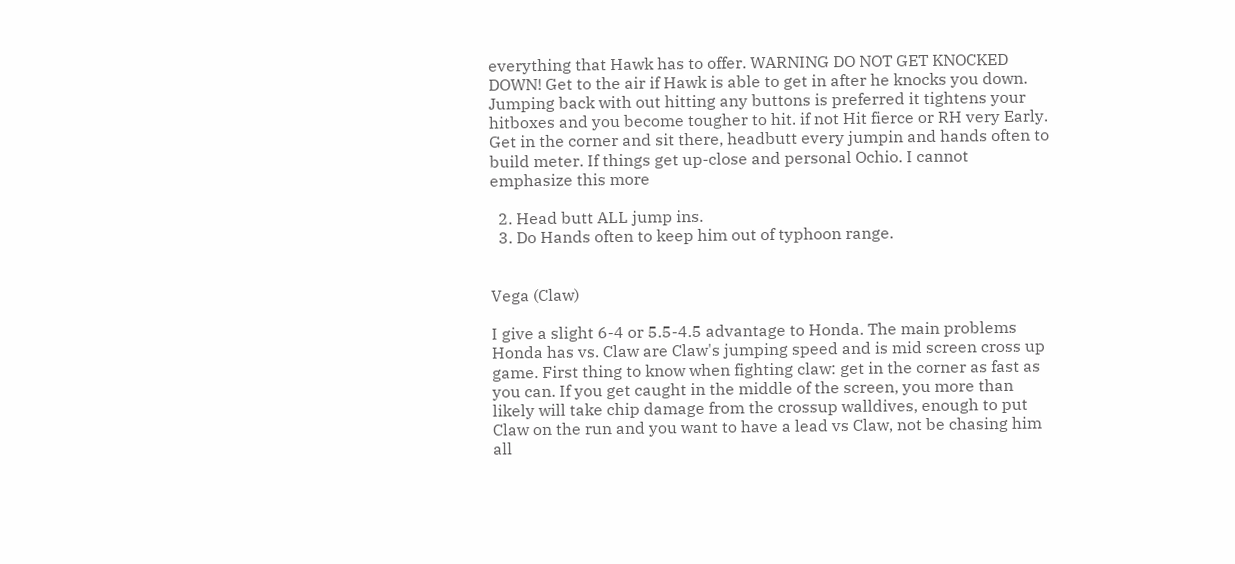everything that Hawk has to offer. WARNING DO NOT GET KNOCKED DOWN! Get to the air if Hawk is able to get in after he knocks you down. Jumping back with out hitting any buttons is preferred it tightens your hitboxes and you become tougher to hit. if not Hit fierce or RH very Early. Get in the corner and sit there, headbutt every jumpin and hands often to build meter. If things get up-close and personal Ochio. I cannot emphasize this more

  2. Head butt ALL jump ins.
  3. Do Hands often to keep him out of typhoon range.


Vega (Claw)

I give a slight 6-4 or 5.5-4.5 advantage to Honda. The main problems Honda has vs. Claw are Claw's jumping speed and is mid screen cross up game. First thing to know when fighting claw: get in the corner as fast as you can. If you get caught in the middle of the screen, you more than likely will take chip damage from the crossup walldives, enough to put Claw on the run and you want to have a lead vs Claw, not be chasing him all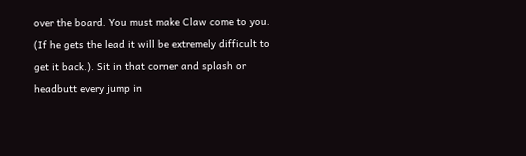over the board. You must make Claw come to you. (If he gets the lead it will be extremely difficult to get it back.). Sit in that corner and splash or headbutt every jump in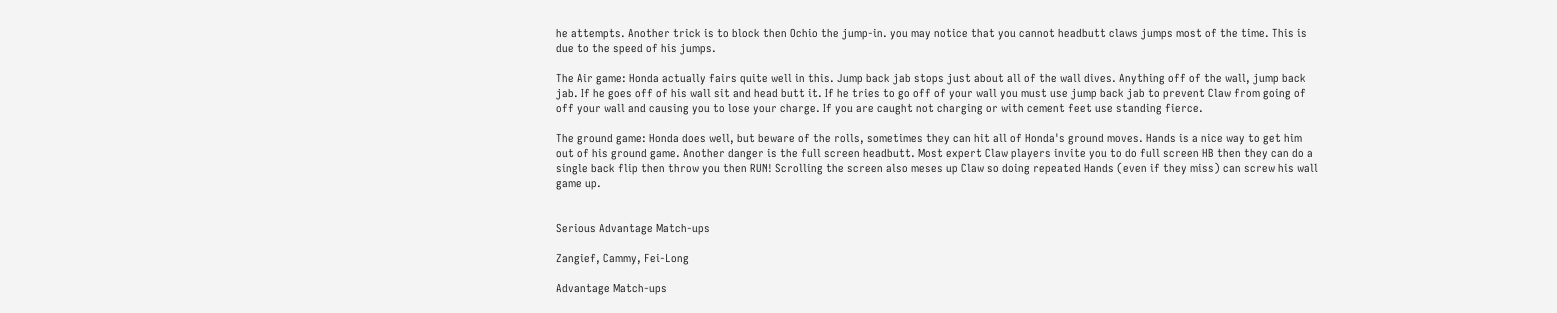he attempts. Another trick is to block then Ochio the jump-in. you may notice that you cannot headbutt claws jumps most of the time. This is due to the speed of his jumps.

The Air game: Honda actually fairs quite well in this. Jump back jab stops just about all of the wall dives. Anything off of the wall, jump back jab. If he goes off of his wall sit and head butt it. If he tries to go off of your wall you must use jump back jab to prevent Claw from going of off your wall and causing you to lose your charge. If you are caught not charging or with cement feet use standing fierce.

The ground game: Honda does well, but beware of the rolls, sometimes they can hit all of Honda's ground moves. Hands is a nice way to get him out of his ground game. Another danger is the full screen headbutt. Most expert Claw players invite you to do full screen HB then they can do a single back flip then throw you then RUN! Scrolling the screen also meses up Claw so doing repeated Hands (even if they miss) can screw his wall game up.


Serious Advantage Match-ups

Zangief, Cammy, Fei-Long

Advantage Match-ups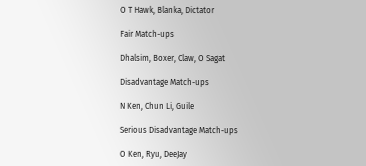O T Hawk, Blanka, Dictator

Fair Match-ups

Dhalsim, Boxer, Claw, O Sagat

Disadvantage Match-ups

N Ken, Chun Li, Guile

Serious Disadvantage Match-ups

O Ken, Ryu, DeeJay